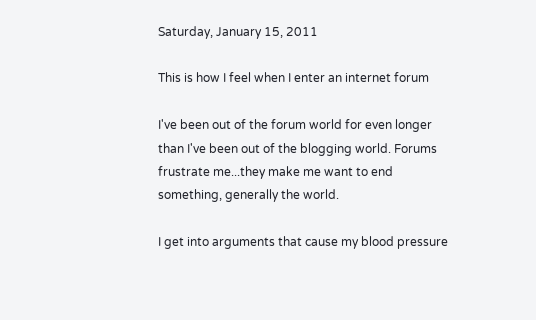Saturday, January 15, 2011

This is how I feel when I enter an internet forum

I've been out of the forum world for even longer than I've been out of the blogging world. Forums frustrate me...they make me want to end something, generally the world.

I get into arguments that cause my blood pressure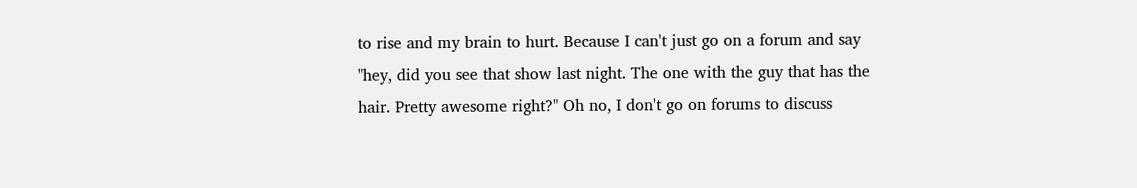to rise and my brain to hurt. Because I can't just go on a forum and say "hey, did you see that show last night. The one with the guy that has the hair. Pretty awesome right?" Oh no, I don't go on forums to discuss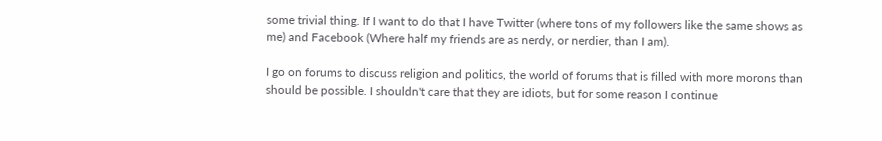some trivial thing. If I want to do that I have Twitter (where tons of my followers like the same shows as me) and Facebook (Where half my friends are as nerdy, or nerdier, than I am).

I go on forums to discuss religion and politics, the world of forums that is filled with more morons than should be possible. I shouldn't care that they are idiots, but for some reason I continue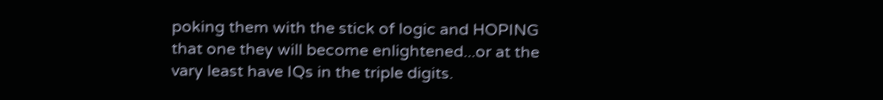poking them with the stick of logic and HOPING that one they will become enlightened...or at the vary least have IQs in the triple digits.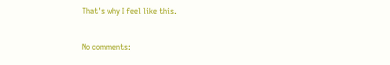That's why I feel like this.

No comments: